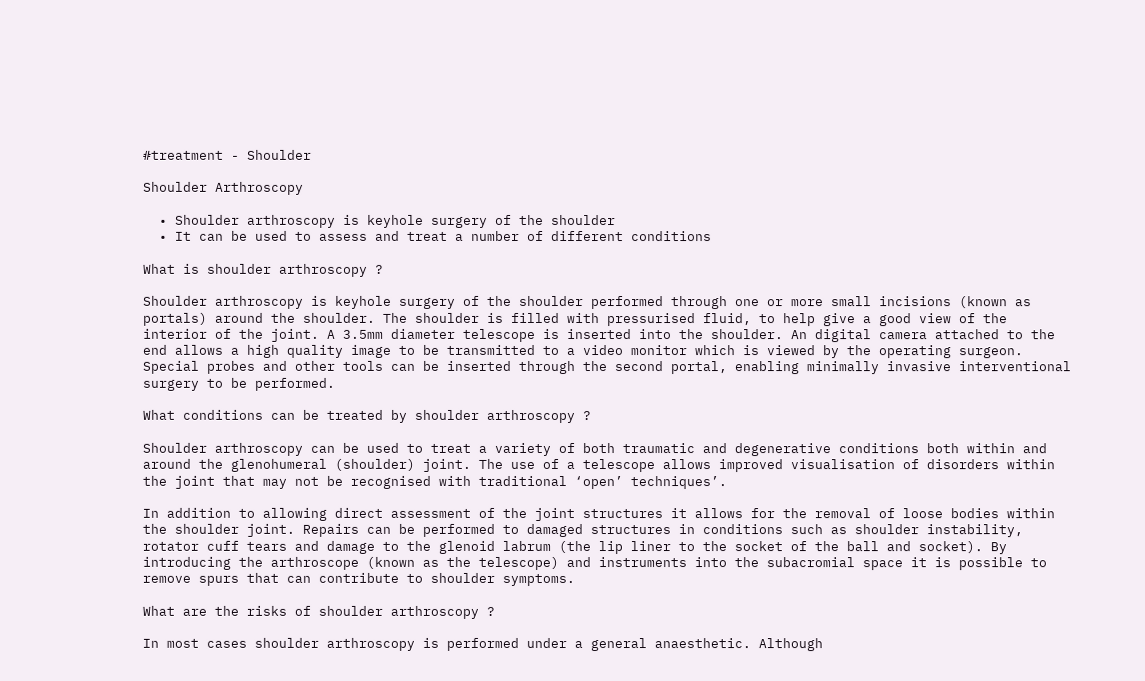#treatment - Shoulder

Shoulder Arthroscopy

  • Shoulder arthroscopy is keyhole surgery of the shoulder
  • It can be used to assess and treat a number of different conditions

What is shoulder arthroscopy ?

Shoulder arthroscopy is keyhole surgery of the shoulder performed through one or more small incisions (known as portals) around the shoulder. The shoulder is filled with pressurised fluid, to help give a good view of the interior of the joint. A 3.5mm diameter telescope is inserted into the shoulder. An digital camera attached to the end allows a high quality image to be transmitted to a video monitor which is viewed by the operating surgeon. Special probes and other tools can be inserted through the second portal, enabling minimally invasive interventional surgery to be performed.

What conditions can be treated by shoulder arthroscopy ?

Shoulder arthroscopy can be used to treat a variety of both traumatic and degenerative conditions both within and around the glenohumeral (shoulder) joint. The use of a telescope allows improved visualisation of disorders within the joint that may not be recognised with traditional ‘open’ techniques’.

In addition to allowing direct assessment of the joint structures it allows for the removal of loose bodies within the shoulder joint. Repairs can be performed to damaged structures in conditions such as shoulder instability, rotator cuff tears and damage to the glenoid labrum (the lip liner to the socket of the ball and socket). By introducing the arthroscope (known as the telescope) and instruments into the subacromial space it is possible to remove spurs that can contribute to shoulder symptoms.

What are the risks of shoulder arthroscopy ?

In most cases shoulder arthroscopy is performed under a general anaesthetic. Although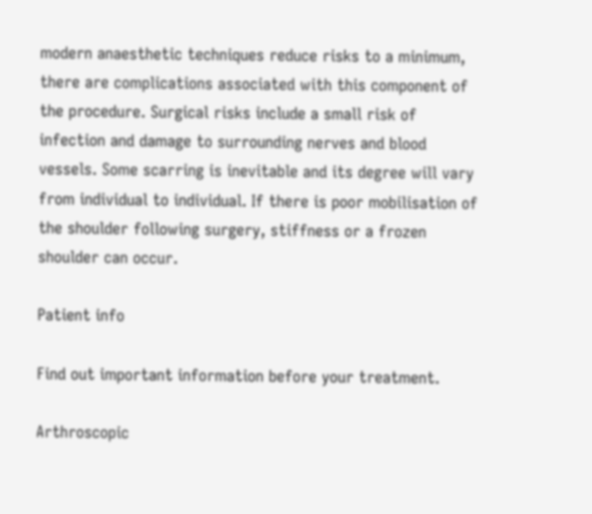modern anaesthetic techniques reduce risks to a minimum, there are complications associated with this component of the procedure. Surgical risks include a small risk of infection and damage to surrounding nerves and blood vessels. Some scarring is inevitable and its degree will vary from individual to individual. If there is poor mobilisation of the shoulder following surgery, stiffness or a frozen shoulder can occur.

Patient info

Find out important information before your treatment.

Arthroscopic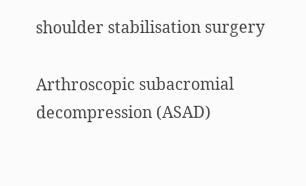shoulder stabilisation surgery

Arthroscopic subacromial decompression (ASAD)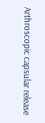Arthroscopic capsular release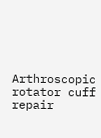Arthroscopic rotator cuff repair